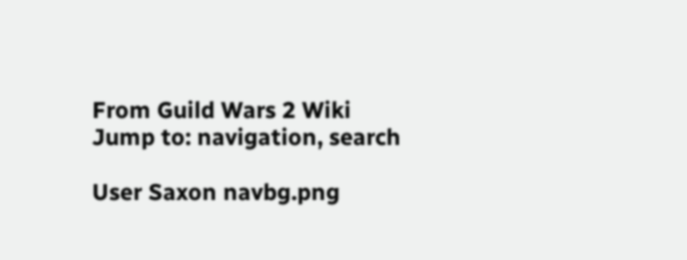From Guild Wars 2 Wiki
Jump to: navigation, search

User Saxon navbg.png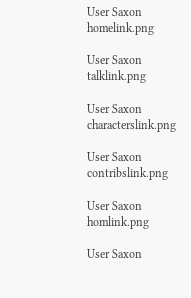User Saxon homelink.png

User Saxon talklink.png

User Saxon characterslink.png

User Saxon contribslink.png

User Saxon homlink.png

User Saxon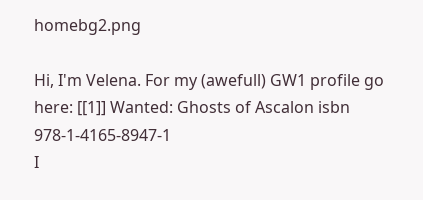homebg2.png

Hi, I'm Velena. For my (awefull) GW1 profile go here: [[1]] Wanted: Ghosts of Ascalon isbn 978-1-4165-8947-1
I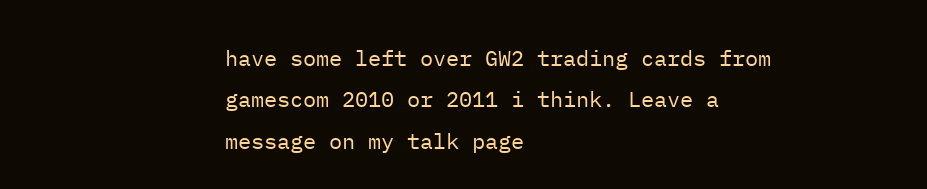have some left over GW2 trading cards from gamescom 2010 or 2011 i think. Leave a message on my talk page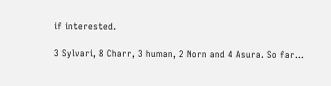if interested.

3 Sylvari, 8 Charr, 3 human, 2 Norn and 4 Asura. So far...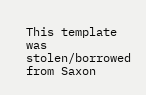This template was stolen/borrowed from Saxon